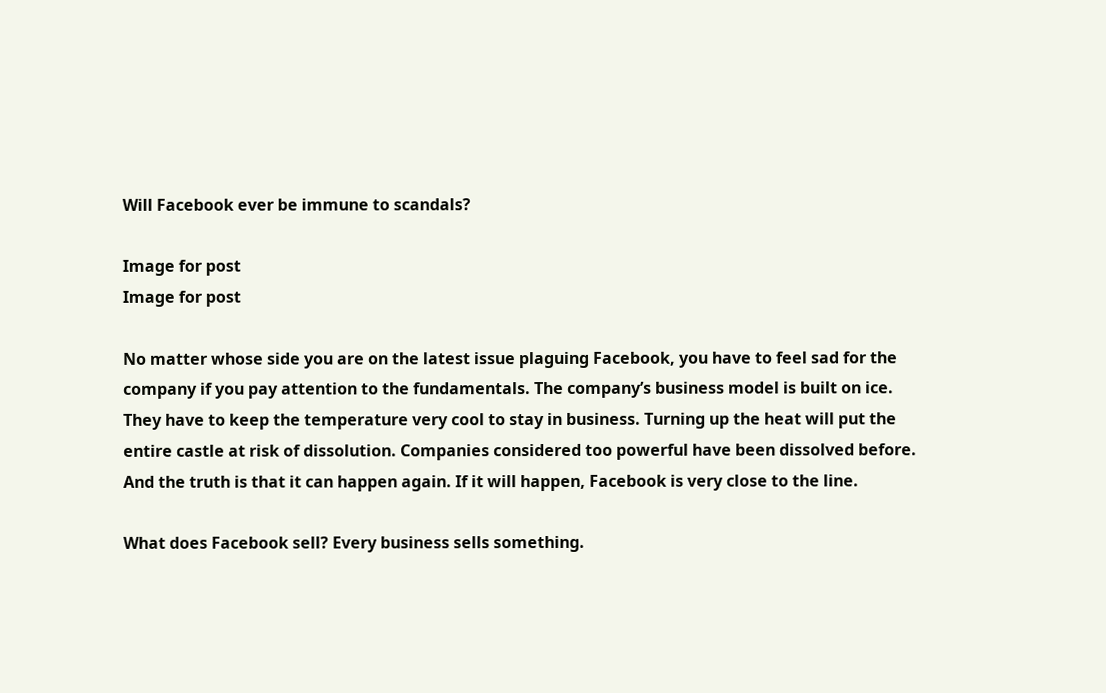Will Facebook ever be immune to scandals?

Image for post
Image for post

No matter whose side you are on the latest issue plaguing Facebook, you have to feel sad for the company if you pay attention to the fundamentals. The company’s business model is built on ice. They have to keep the temperature very cool to stay in business. Turning up the heat will put the entire castle at risk of dissolution. Companies considered too powerful have been dissolved before. And the truth is that it can happen again. If it will happen, Facebook is very close to the line.

What does Facebook sell? Every business sells something.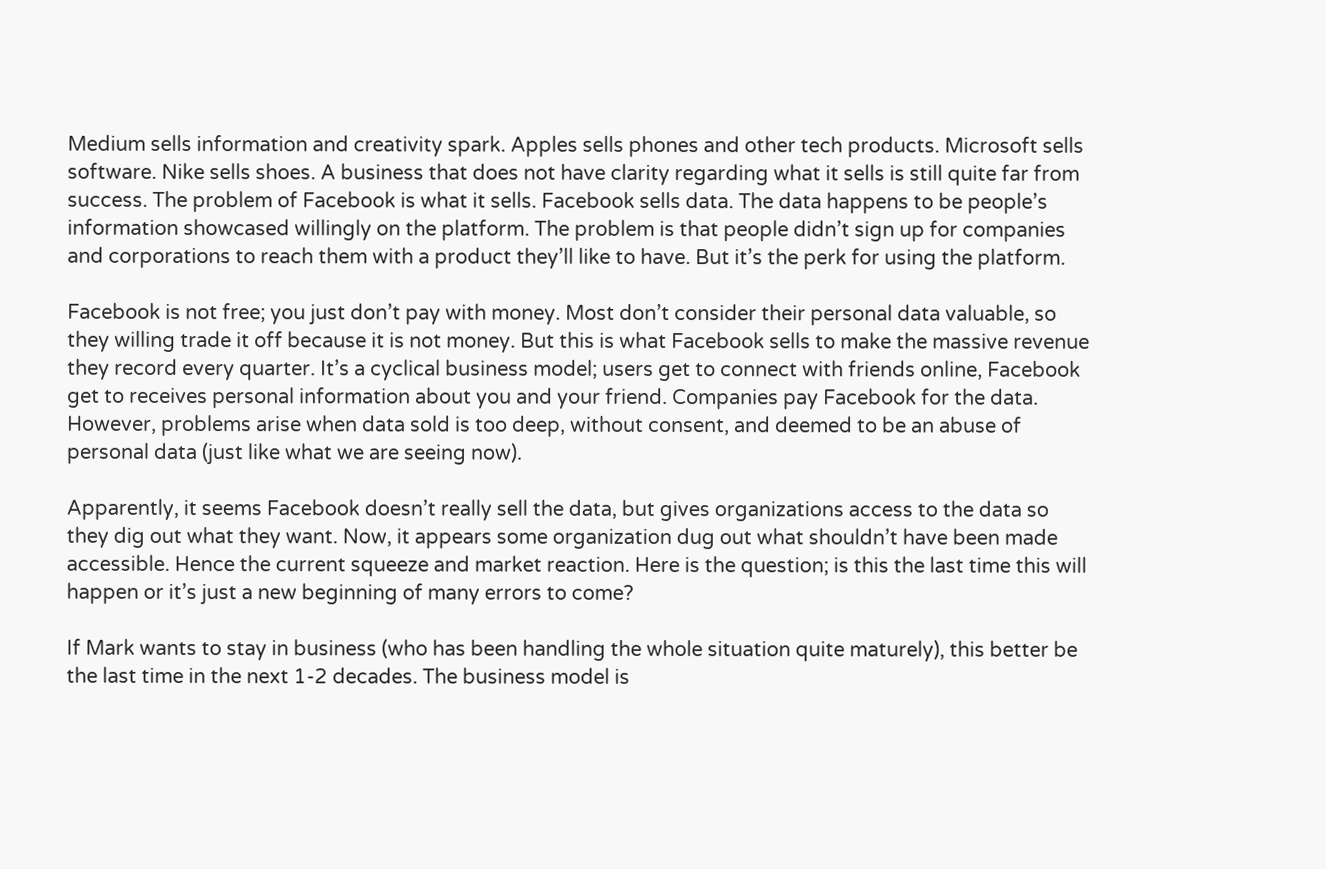Medium sells information and creativity spark. Apples sells phones and other tech products. Microsoft sells software. Nike sells shoes. A business that does not have clarity regarding what it sells is still quite far from success. The problem of Facebook is what it sells. Facebook sells data. The data happens to be people’s information showcased willingly on the platform. The problem is that people didn’t sign up for companies and corporations to reach them with a product they’ll like to have. But it’s the perk for using the platform.

Facebook is not free; you just don’t pay with money. Most don’t consider their personal data valuable, so they willing trade it off because it is not money. But this is what Facebook sells to make the massive revenue they record every quarter. It’s a cyclical business model; users get to connect with friends online, Facebook get to receives personal information about you and your friend. Companies pay Facebook for the data. However, problems arise when data sold is too deep, without consent, and deemed to be an abuse of personal data (just like what we are seeing now).

Apparently, it seems Facebook doesn’t really sell the data, but gives organizations access to the data so they dig out what they want. Now, it appears some organization dug out what shouldn’t have been made accessible. Hence the current squeeze and market reaction. Here is the question; is this the last time this will happen or it’s just a new beginning of many errors to come?

If Mark wants to stay in business (who has been handling the whole situation quite maturely), this better be the last time in the next 1-2 decades. The business model is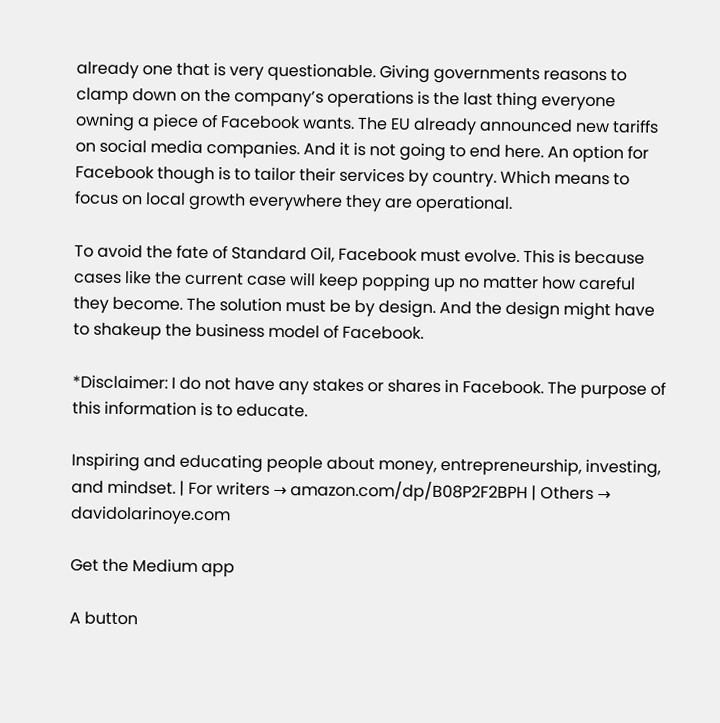already one that is very questionable. Giving governments reasons to clamp down on the company’s operations is the last thing everyone owning a piece of Facebook wants. The EU already announced new tariffs on social media companies. And it is not going to end here. An option for Facebook though is to tailor their services by country. Which means to focus on local growth everywhere they are operational.

To avoid the fate of Standard Oil, Facebook must evolve. This is because cases like the current case will keep popping up no matter how careful they become. The solution must be by design. And the design might have to shakeup the business model of Facebook.

*Disclaimer: I do not have any stakes or shares in Facebook. The purpose of this information is to educate.

Inspiring and educating people about money, entrepreneurship, investing, and mindset. | For writers → amazon.com/dp/B08P2F2BPH | Others → davidolarinoye.com

Get the Medium app

A button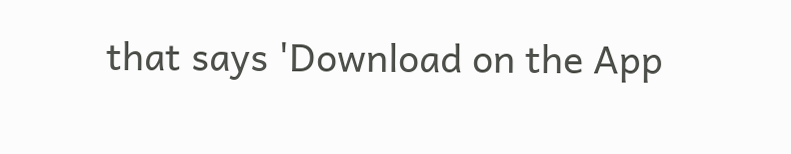that says 'Download on the App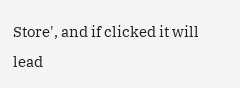Store', and if clicked it will lead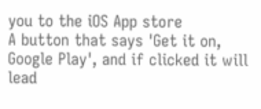you to the iOS App store
A button that says 'Get it on, Google Play', and if clicked it will lead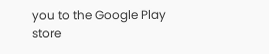you to the Google Play store